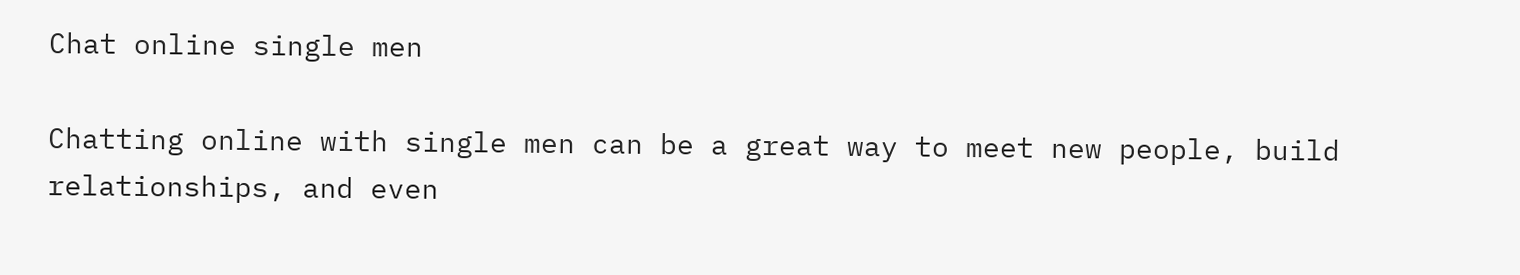Chat online single men

Chatting online with single men can be a great way to meet new people, build relationships, and even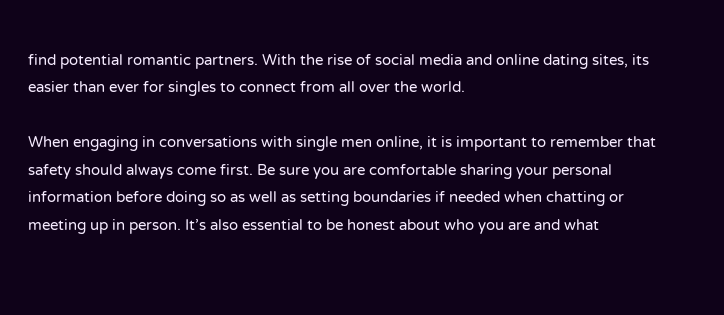find potential romantic partners. With the rise of social media and online dating sites, its easier than ever for singles to connect from all over the world.

When engaging in conversations with single men online, it is important to remember that safety should always come first. Be sure you are comfortable sharing your personal information before doing so as well as setting boundaries if needed when chatting or meeting up in person. It’s also essential to be honest about who you are and what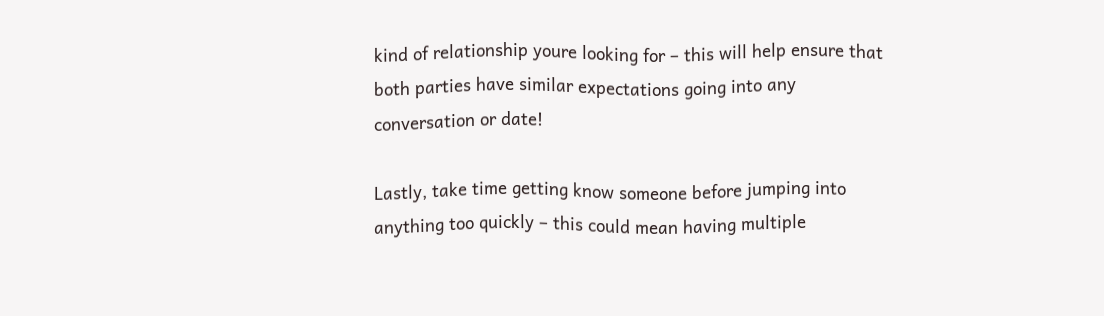kind of relationship youre looking for – this will help ensure that both parties have similar expectations going into any conversation or date!

Lastly, take time getting know someone before jumping into anything too quickly – this could mean having multiple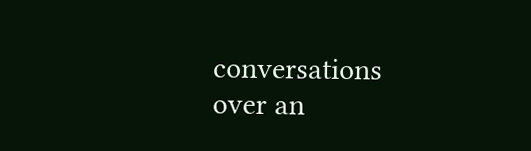conversations over an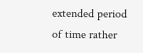extended period of time rather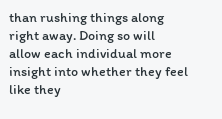than rushing things along right away. Doing so will allow each individual more insight into whether they feel like they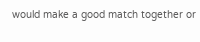would make a good match together or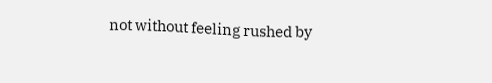not without feeling rushed by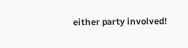either party involved!